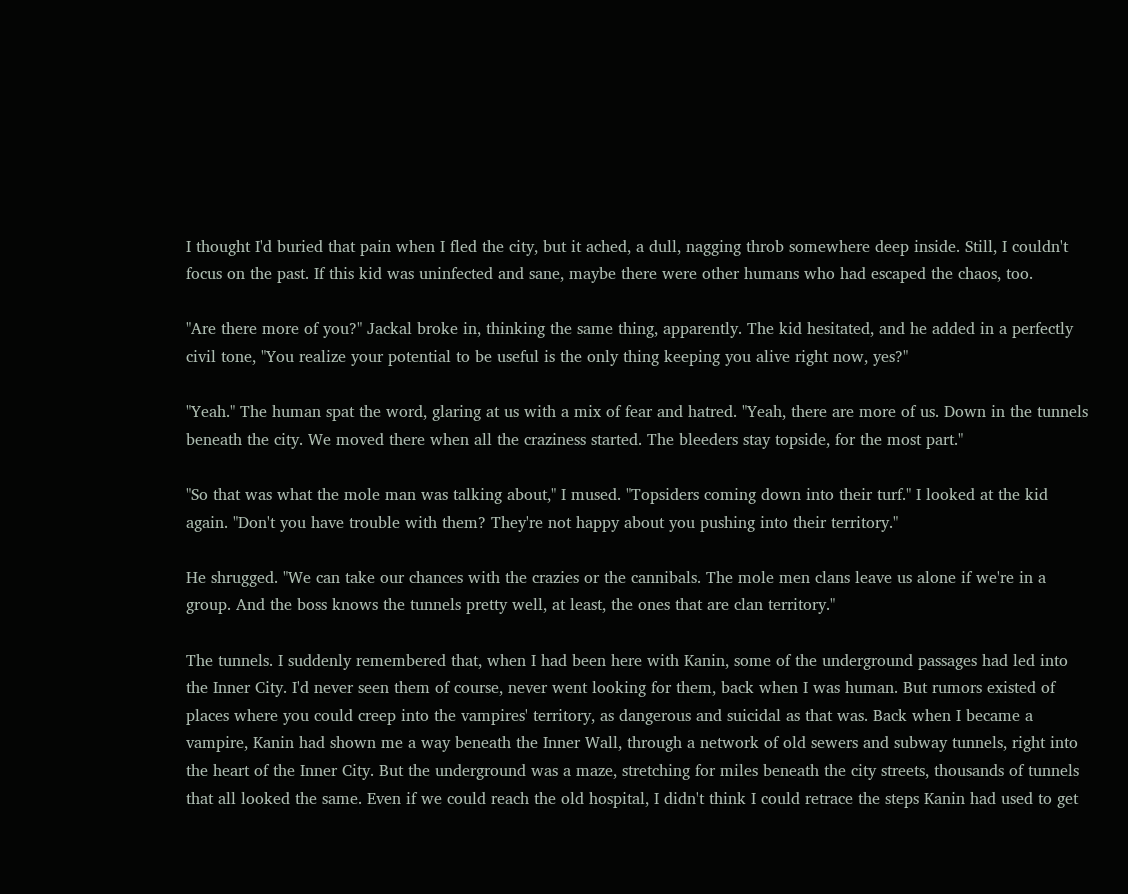I thought I'd buried that pain when I fled the city, but it ached, a dull, nagging throb somewhere deep inside. Still, I couldn't focus on the past. If this kid was uninfected and sane, maybe there were other humans who had escaped the chaos, too.

"Are there more of you?" Jackal broke in, thinking the same thing, apparently. The kid hesitated, and he added in a perfectly civil tone, "You realize your potential to be useful is the only thing keeping you alive right now, yes?"

"Yeah." The human spat the word, glaring at us with a mix of fear and hatred. "Yeah, there are more of us. Down in the tunnels beneath the city. We moved there when all the craziness started. The bleeders stay topside, for the most part."

"So that was what the mole man was talking about," I mused. "Topsiders coming down into their turf." I looked at the kid again. "Don't you have trouble with them? They're not happy about you pushing into their territory."

He shrugged. "We can take our chances with the crazies or the cannibals. The mole men clans leave us alone if we're in a group. And the boss knows the tunnels pretty well, at least, the ones that are clan territory."

The tunnels. I suddenly remembered that, when I had been here with Kanin, some of the underground passages had led into the Inner City. I'd never seen them of course, never went looking for them, back when I was human. But rumors existed of places where you could creep into the vampires' territory, as dangerous and suicidal as that was. Back when I became a vampire, Kanin had shown me a way beneath the Inner Wall, through a network of old sewers and subway tunnels, right into the heart of the Inner City. But the underground was a maze, stretching for miles beneath the city streets, thousands of tunnels that all looked the same. Even if we could reach the old hospital, I didn't think I could retrace the steps Kanin had used to get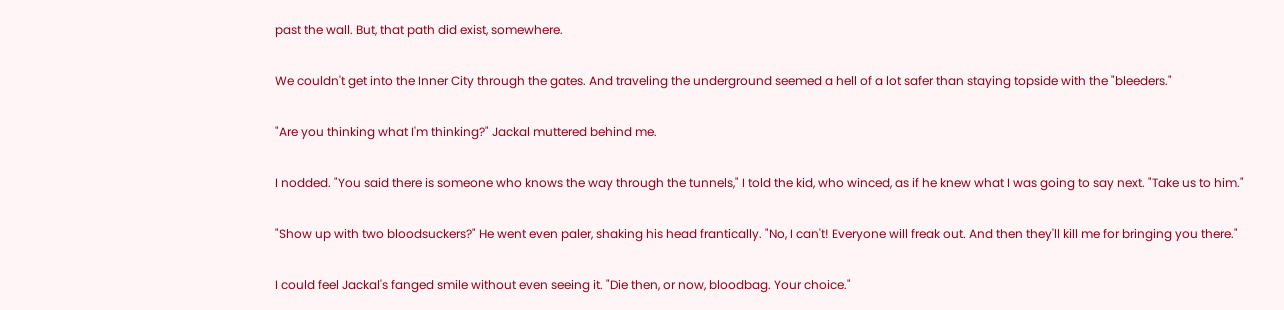past the wall. But, that path did exist, somewhere.

We couldn't get into the Inner City through the gates. And traveling the underground seemed a hell of a lot safer than staying topside with the "bleeders."

"Are you thinking what I'm thinking?" Jackal muttered behind me.

I nodded. "You said there is someone who knows the way through the tunnels," I told the kid, who winced, as if he knew what I was going to say next. "Take us to him."

"Show up with two bloodsuckers?" He went even paler, shaking his head frantically. "No, I can't! Everyone will freak out. And then they'll kill me for bringing you there."

I could feel Jackal's fanged smile without even seeing it. "Die then, or now, bloodbag. Your choice."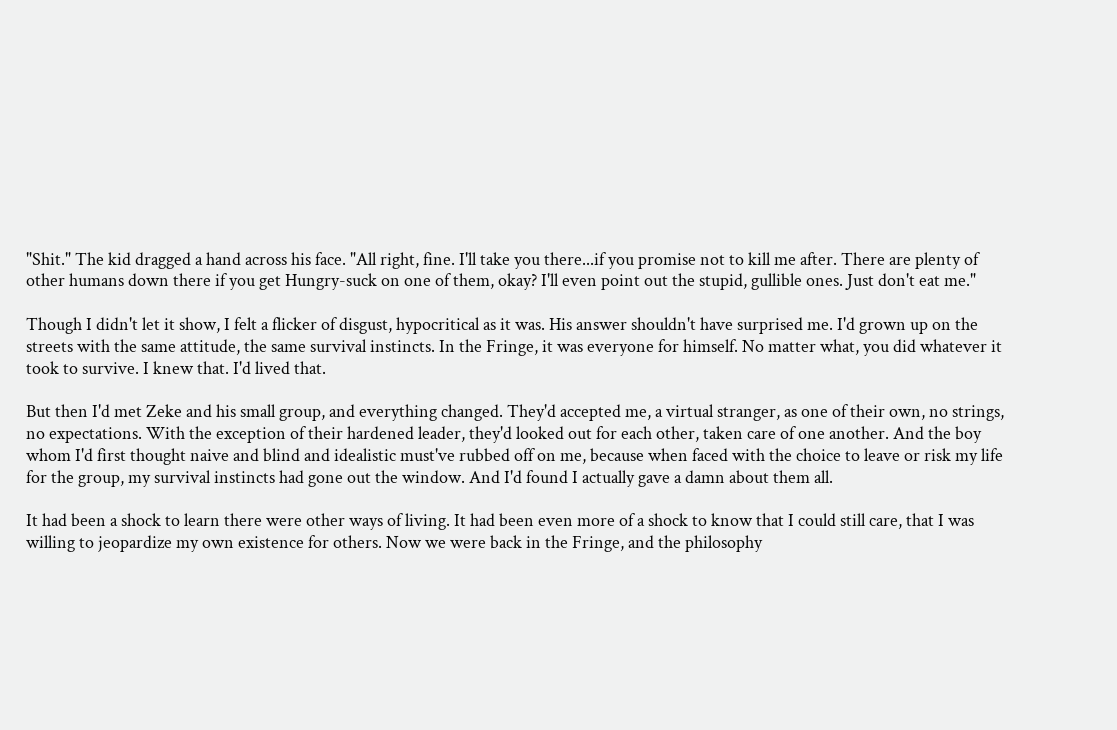"Shit." The kid dragged a hand across his face. "All right, fine. I'll take you there...if you promise not to kill me after. There are plenty of other humans down there if you get Hungry-suck on one of them, okay? I'll even point out the stupid, gullible ones. Just don't eat me."

Though I didn't let it show, I felt a flicker of disgust, hypocritical as it was. His answer shouldn't have surprised me. I'd grown up on the streets with the same attitude, the same survival instincts. In the Fringe, it was everyone for himself. No matter what, you did whatever it took to survive. I knew that. I'd lived that.

But then I'd met Zeke and his small group, and everything changed. They'd accepted me, a virtual stranger, as one of their own, no strings, no expectations. With the exception of their hardened leader, they'd looked out for each other, taken care of one another. And the boy whom I'd first thought naive and blind and idealistic must've rubbed off on me, because when faced with the choice to leave or risk my life for the group, my survival instincts had gone out the window. And I'd found I actually gave a damn about them all.

It had been a shock to learn there were other ways of living. It had been even more of a shock to know that I could still care, that I was willing to jeopardize my own existence for others. Now we were back in the Fringe, and the philosophy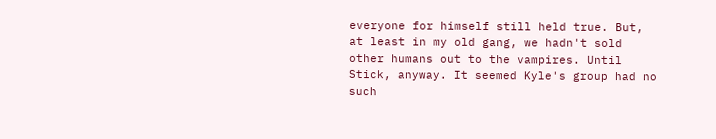everyone for himself still held true. But, at least in my old gang, we hadn't sold other humans out to the vampires. Until Stick, anyway. It seemed Kyle's group had no such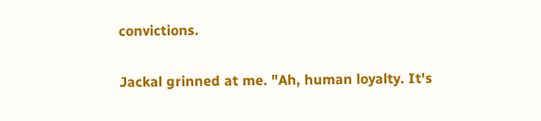convictions.

Jackal grinned at me. "Ah, human loyalty. It's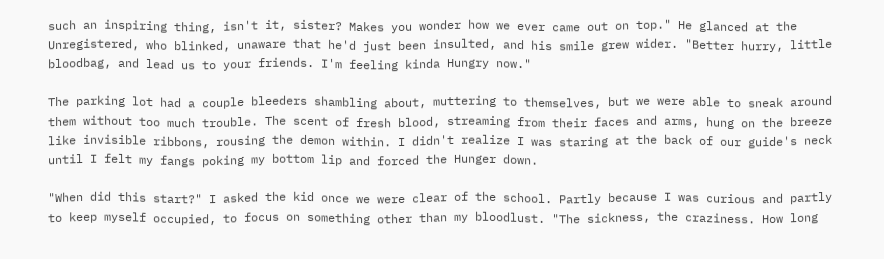such an inspiring thing, isn't it, sister? Makes you wonder how we ever came out on top." He glanced at the Unregistered, who blinked, unaware that he'd just been insulted, and his smile grew wider. "Better hurry, little bloodbag, and lead us to your friends. I'm feeling kinda Hungry now."

The parking lot had a couple bleeders shambling about, muttering to themselves, but we were able to sneak around them without too much trouble. The scent of fresh blood, streaming from their faces and arms, hung on the breeze like invisible ribbons, rousing the demon within. I didn't realize I was staring at the back of our guide's neck until I felt my fangs poking my bottom lip and forced the Hunger down.

"When did this start?" I asked the kid once we were clear of the school. Partly because I was curious and partly to keep myself occupied, to focus on something other than my bloodlust. "The sickness, the craziness. How long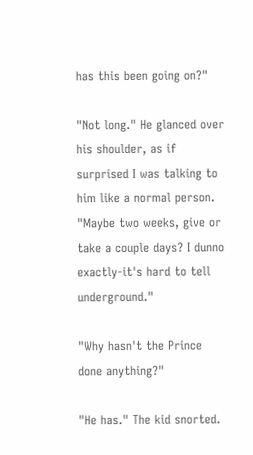has this been going on?"

"Not long." He glanced over his shoulder, as if surprised I was talking to him like a normal person. "Maybe two weeks, give or take a couple days? I dunno exactly-it's hard to tell underground."

"Why hasn't the Prince done anything?"

"He has." The kid snorted.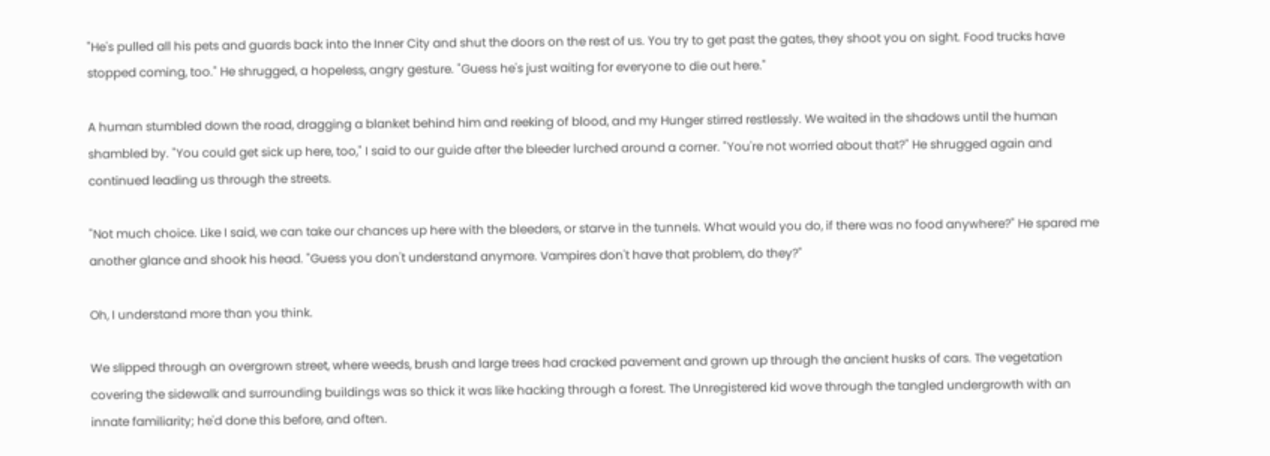"He's pulled all his pets and guards back into the Inner City and shut the doors on the rest of us. You try to get past the gates, they shoot you on sight. Food trucks have stopped coming, too." He shrugged, a hopeless, angry gesture. "Guess he's just waiting for everyone to die out here."

A human stumbled down the road, dragging a blanket behind him and reeking of blood, and my Hunger stirred restlessly. We waited in the shadows until the human shambled by. "You could get sick up here, too," I said to our guide after the bleeder lurched around a corner. "You're not worried about that?" He shrugged again and continued leading us through the streets.

"Not much choice. Like I said, we can take our chances up here with the bleeders, or starve in the tunnels. What would you do, if there was no food anywhere?" He spared me another glance and shook his head. "Guess you don't understand anymore. Vampires don't have that problem, do they?"

Oh, I understand more than you think.

We slipped through an overgrown street, where weeds, brush and large trees had cracked pavement and grown up through the ancient husks of cars. The vegetation covering the sidewalk and surrounding buildings was so thick it was like hacking through a forest. The Unregistered kid wove through the tangled undergrowth with an innate familiarity; he'd done this before, and often.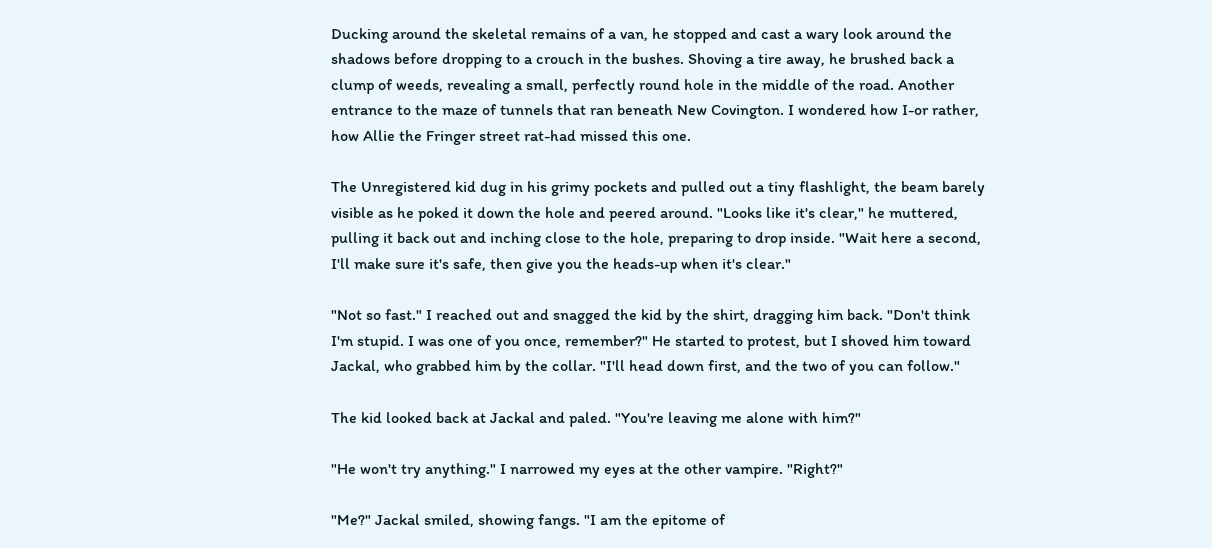Ducking around the skeletal remains of a van, he stopped and cast a wary look around the shadows before dropping to a crouch in the bushes. Shoving a tire away, he brushed back a clump of weeds, revealing a small, perfectly round hole in the middle of the road. Another entrance to the maze of tunnels that ran beneath New Covington. I wondered how I-or rather, how Allie the Fringer street rat-had missed this one.

The Unregistered kid dug in his grimy pockets and pulled out a tiny flashlight, the beam barely visible as he poked it down the hole and peered around. "Looks like it's clear," he muttered, pulling it back out and inching close to the hole, preparing to drop inside. "Wait here a second, I'll make sure it's safe, then give you the heads-up when it's clear."

"Not so fast." I reached out and snagged the kid by the shirt, dragging him back. "Don't think I'm stupid. I was one of you once, remember?" He started to protest, but I shoved him toward Jackal, who grabbed him by the collar. "I'll head down first, and the two of you can follow."

The kid looked back at Jackal and paled. "You're leaving me alone with him?"

"He won't try anything." I narrowed my eyes at the other vampire. "Right?"

"Me?" Jackal smiled, showing fangs. "I am the epitome of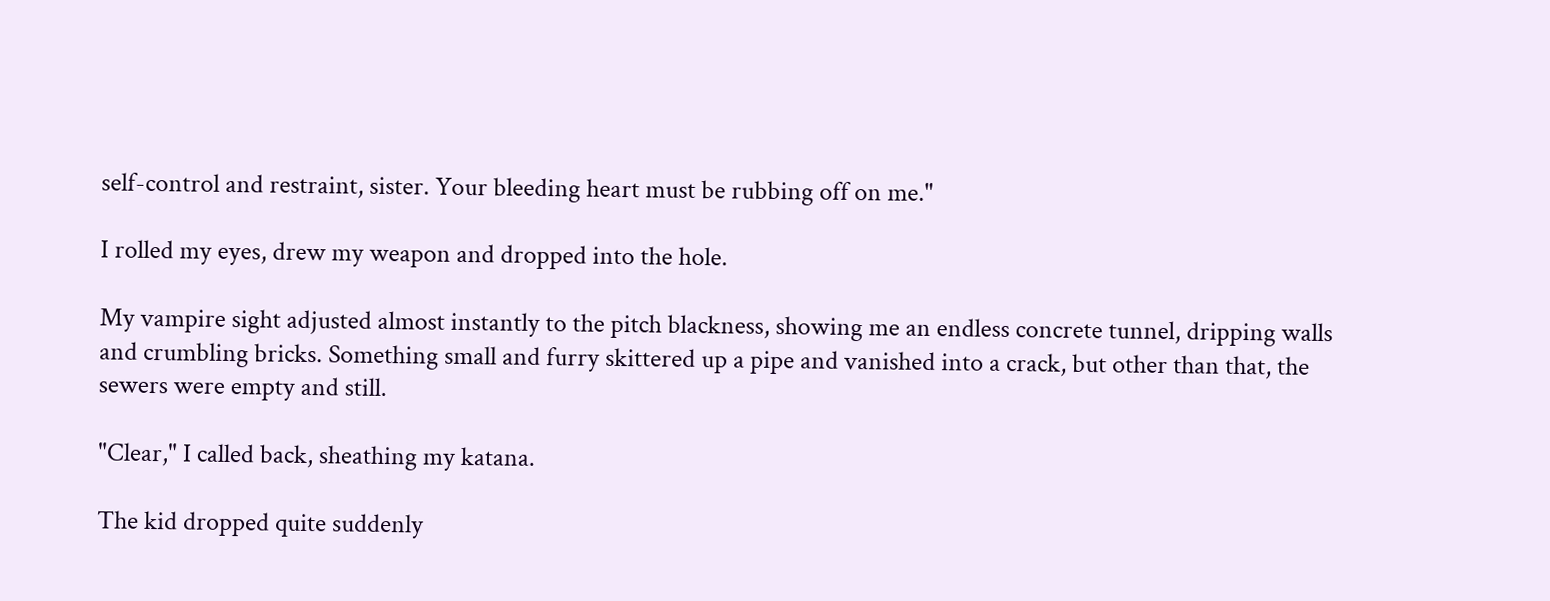self-control and restraint, sister. Your bleeding heart must be rubbing off on me."

I rolled my eyes, drew my weapon and dropped into the hole.

My vampire sight adjusted almost instantly to the pitch blackness, showing me an endless concrete tunnel, dripping walls and crumbling bricks. Something small and furry skittered up a pipe and vanished into a crack, but other than that, the sewers were empty and still.

"Clear," I called back, sheathing my katana.

The kid dropped quite suddenly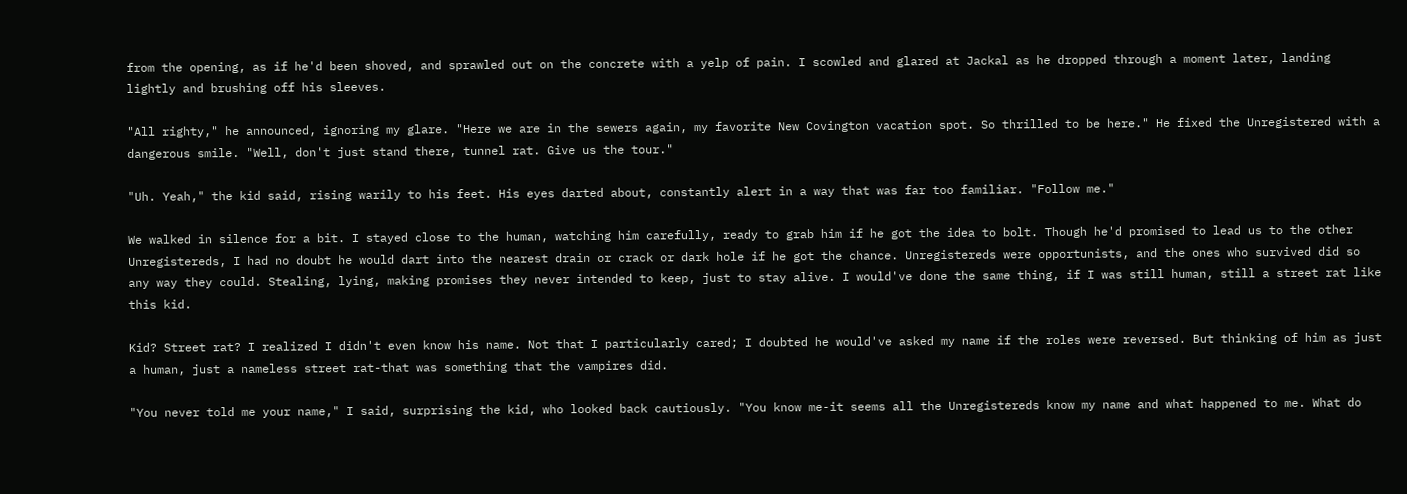from the opening, as if he'd been shoved, and sprawled out on the concrete with a yelp of pain. I scowled and glared at Jackal as he dropped through a moment later, landing lightly and brushing off his sleeves.

"All righty," he announced, ignoring my glare. "Here we are in the sewers again, my favorite New Covington vacation spot. So thrilled to be here." He fixed the Unregistered with a dangerous smile. "Well, don't just stand there, tunnel rat. Give us the tour."

"Uh. Yeah," the kid said, rising warily to his feet. His eyes darted about, constantly alert in a way that was far too familiar. "Follow me."

We walked in silence for a bit. I stayed close to the human, watching him carefully, ready to grab him if he got the idea to bolt. Though he'd promised to lead us to the other Unregistereds, I had no doubt he would dart into the nearest drain or crack or dark hole if he got the chance. Unregistereds were opportunists, and the ones who survived did so any way they could. Stealing, lying, making promises they never intended to keep, just to stay alive. I would've done the same thing, if I was still human, still a street rat like this kid.

Kid? Street rat? I realized I didn't even know his name. Not that I particularly cared; I doubted he would've asked my name if the roles were reversed. But thinking of him as just a human, just a nameless street rat-that was something that the vampires did.

"You never told me your name," I said, surprising the kid, who looked back cautiously. "You know me-it seems all the Unregistereds know my name and what happened to me. What do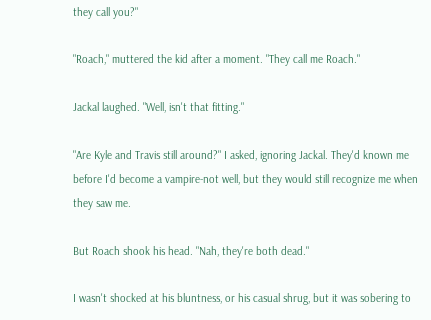they call you?"

"Roach," muttered the kid after a moment. "They call me Roach."

Jackal laughed. "Well, isn't that fitting."

"Are Kyle and Travis still around?" I asked, ignoring Jackal. They'd known me before I'd become a vampire-not well, but they would still recognize me when they saw me.

But Roach shook his head. "Nah, they're both dead."

I wasn't shocked at his bluntness, or his casual shrug, but it was sobering to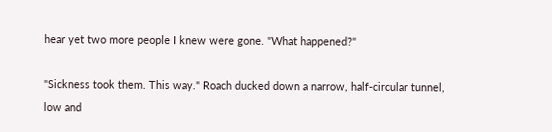hear yet two more people I knew were gone. "What happened?"

"Sickness took them. This way." Roach ducked down a narrow, half-circular tunnel, low and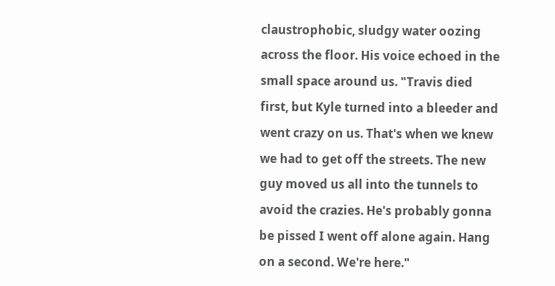claustrophobic, sludgy water oozing across the floor. His voice echoed in the small space around us. "Travis died first, but Kyle turned into a bleeder and went crazy on us. That's when we knew we had to get off the streets. The new guy moved us all into the tunnels to avoid the crazies. He's probably gonna be pissed I went off alone again. Hang on a second. We're here."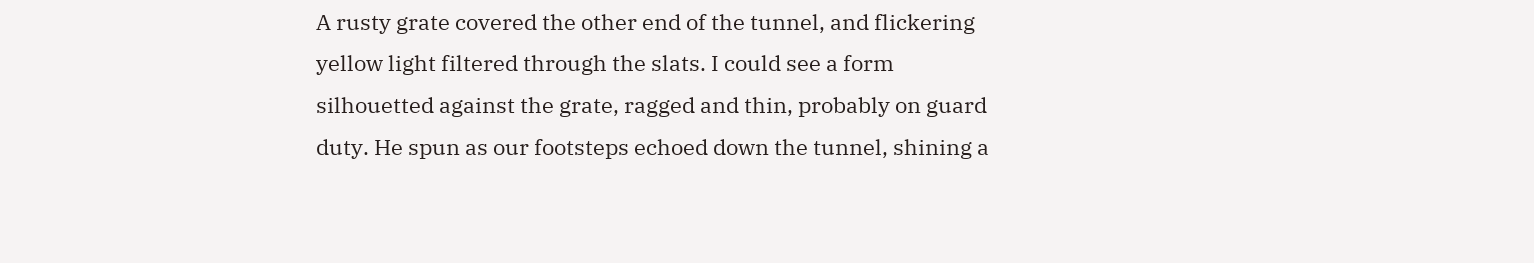A rusty grate covered the other end of the tunnel, and flickering yellow light filtered through the slats. I could see a form silhouetted against the grate, ragged and thin, probably on guard duty. He spun as our footsteps echoed down the tunnel, shining a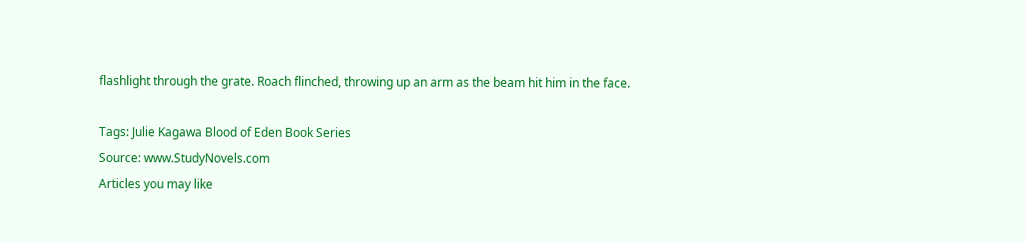flashlight through the grate. Roach flinched, throwing up an arm as the beam hit him in the face.

Tags: Julie Kagawa Blood of Eden Book Series
Source: www.StudyNovels.com
Articles you may like